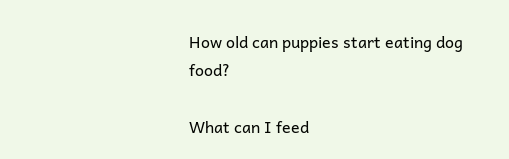How old can puppies start eating dog food?

What can I feed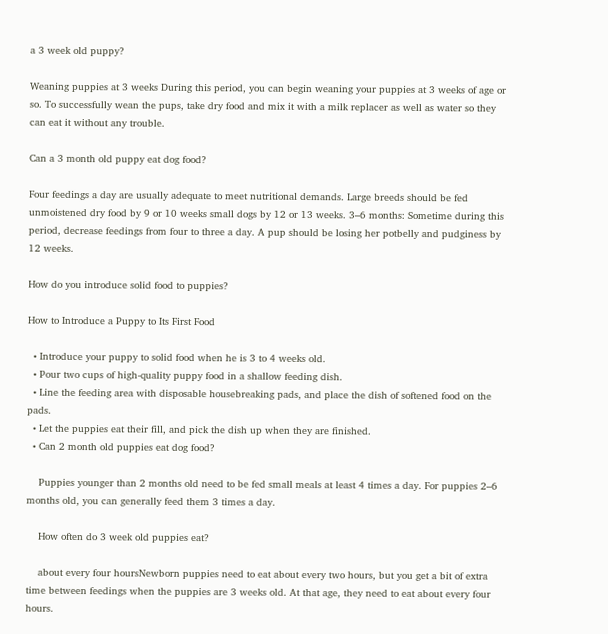a 3 week old puppy?

Weaning puppies at 3 weeks During this period, you can begin weaning your puppies at 3 weeks of age or so. To successfully wean the pups, take dry food and mix it with a milk replacer as well as water so they can eat it without any trouble.

Can a 3 month old puppy eat dog food?

Four feedings a day are usually adequate to meet nutritional demands. Large breeds should be fed unmoistened dry food by 9 or 10 weeks small dogs by 12 or 13 weeks. 3–6 months: Sometime during this period, decrease feedings from four to three a day. A pup should be losing her potbelly and pudginess by 12 weeks.

How do you introduce solid food to puppies?

How to Introduce a Puppy to Its First Food

  • Introduce your puppy to solid food when he is 3 to 4 weeks old.
  • Pour two cups of high-quality puppy food in a shallow feeding dish.
  • Line the feeding area with disposable housebreaking pads, and place the dish of softened food on the pads.
  • Let the puppies eat their fill, and pick the dish up when they are finished.
  • Can 2 month old puppies eat dog food?

    Puppies younger than 2 months old need to be fed small meals at least 4 times a day. For puppies 2–6 months old, you can generally feed them 3 times a day.

    How often do 3 week old puppies eat?

    about every four hoursNewborn puppies need to eat about every two hours, but you get a bit of extra time between feedings when the puppies are 3 weeks old. At that age, they need to eat about every four hours.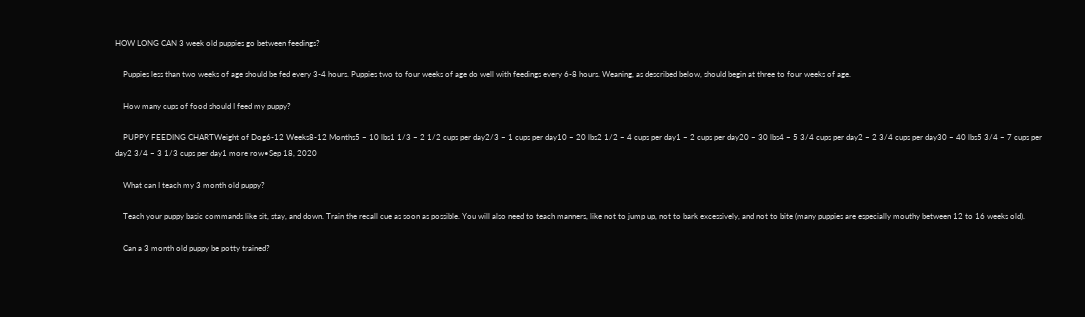HOW LONG CAN 3 week old puppies go between feedings?

    Puppies less than two weeks of age should be fed every 3-4 hours. Puppies two to four weeks of age do well with feedings every 6-8 hours. Weaning, as described below, should begin at three to four weeks of age.

    How many cups of food should I feed my puppy?

    PUPPY FEEDING CHARTWeight of Dog6-12 Weeks8-12 Months5 – 10 lbs1 1/3 – 2 1/2 cups per day2/3 – 1 cups per day10 – 20 lbs2 1/2 – 4 cups per day1 – 2 cups per day20 – 30 lbs4 – 5 3/4 cups per day2 – 2 3/4 cups per day30 – 40 lbs5 3/4 – 7 cups per day2 3/4 – 3 1/3 cups per day1 more row•Sep 18, 2020

    What can I teach my 3 month old puppy?

    Teach your puppy basic commands like sit, stay, and down. Train the recall cue as soon as possible. You will also need to teach manners, like not to jump up, not to bark excessively, and not to bite (many puppies are especially mouthy between 12 to 16 weeks old).

    Can a 3 month old puppy be potty trained?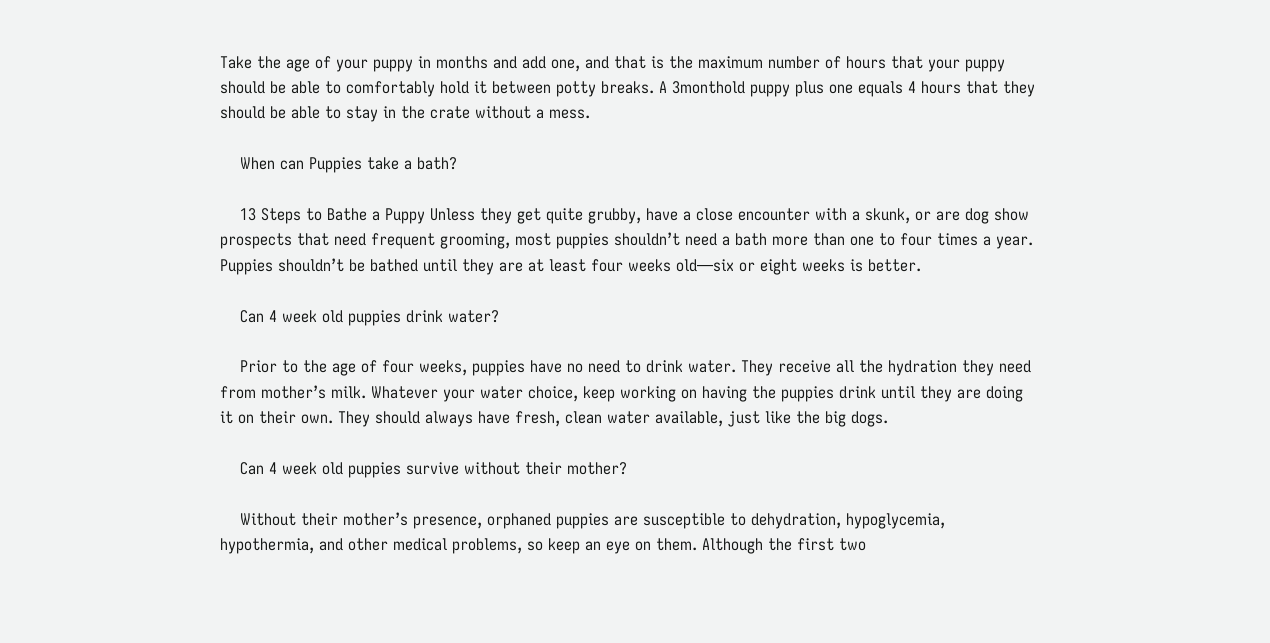Take the age of your puppy in months and add one, and that is the maximum number of hours that your puppy should be able to comfortably hold it between potty breaks. A 3monthold puppy plus one equals 4 hours that they should be able to stay in the crate without a mess.

    When can Puppies take a bath?

    13 Steps to Bathe a Puppy Unless they get quite grubby, have a close encounter with a skunk, or are dog show prospects that need frequent grooming, most puppies shouldn’t need a bath more than one to four times a year. Puppies shouldn’t be bathed until they are at least four weeks old—six or eight weeks is better.

    Can 4 week old puppies drink water?

    Prior to the age of four weeks, puppies have no need to drink water. They receive all the hydration they need from mother’s milk. Whatever your water choice, keep working on having the puppies drink until they are doing it on their own. They should always have fresh, clean water available, just like the big dogs.

    Can 4 week old puppies survive without their mother?

    Without their mother’s presence, orphaned puppies are susceptible to dehydration, hypoglycemia, hypothermia, and other medical problems, so keep an eye on them. Although the first two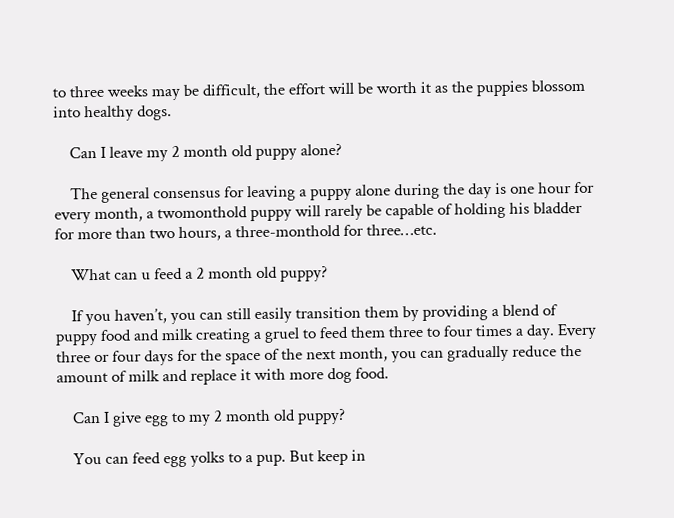to three weeks may be difficult, the effort will be worth it as the puppies blossom into healthy dogs.

    Can I leave my 2 month old puppy alone?

    The general consensus for leaving a puppy alone during the day is one hour for every month, a twomonthold puppy will rarely be capable of holding his bladder for more than two hours, a three-monthold for three…etc.

    What can u feed a 2 month old puppy?

    If you haven’t, you can still easily transition them by providing a blend of puppy food and milk creating a gruel to feed them three to four times a day. Every three or four days for the space of the next month, you can gradually reduce the amount of milk and replace it with more dog food.

    Can I give egg to my 2 month old puppy?

    You can feed egg yolks to a pup. But keep in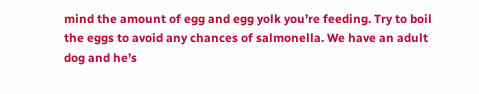mind the amount of egg and egg yolk you’re feeding. Try to boil the eggs to avoid any chances of salmonella. We have an adult dog and he’s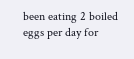been eating 2 boiled eggs per day for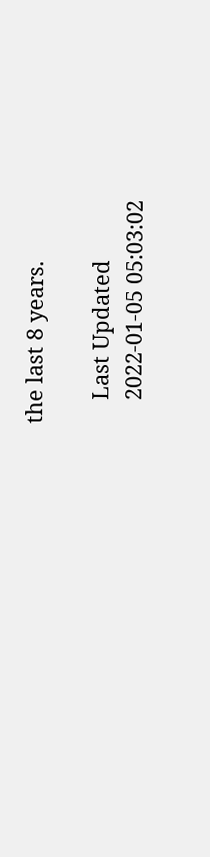the last 8 years.

    Last Updated
    2022-01-05 05:03:02